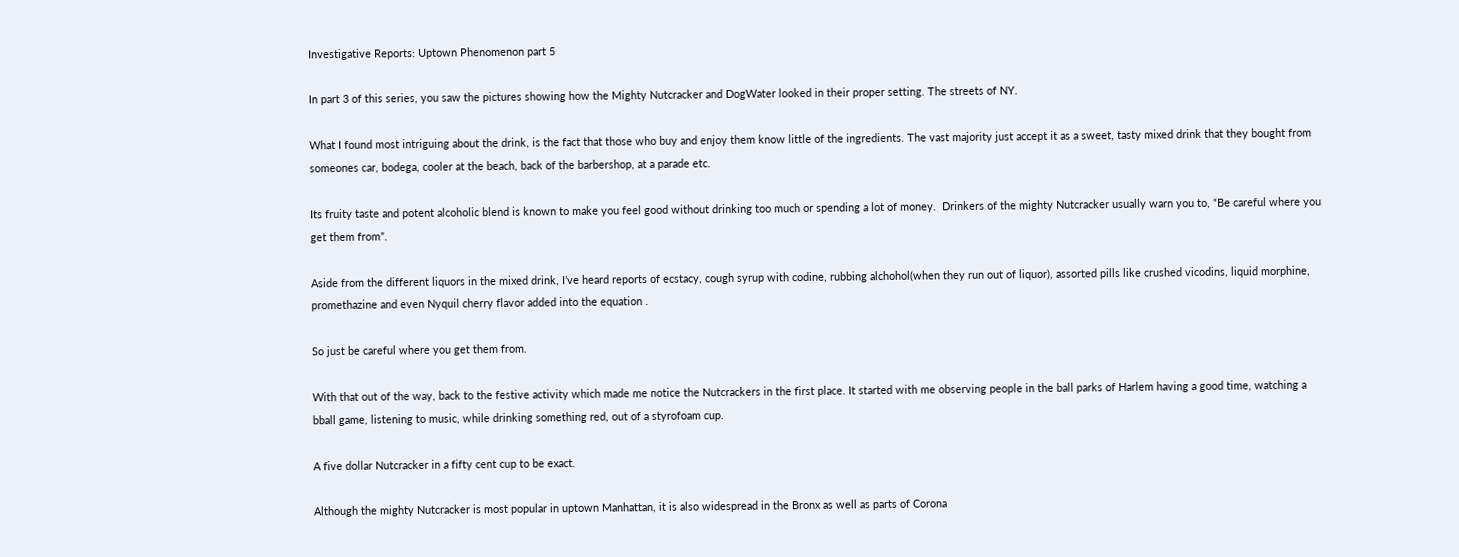Investigative Reports: Uptown Phenomenon part 5

In part 3 of this series, you saw the pictures showing how the Mighty Nutcracker and DogWater looked in their proper setting. The streets of NY.

What I found most intriguing about the drink, is the fact that those who buy and enjoy them know little of the ingredients. The vast majority just accept it as a sweet, tasty mixed drink that they bought from someones car, bodega, cooler at the beach, back of the barbershop, at a parade etc.

Its fruity taste and potent alcoholic blend is known to make you feel good without drinking too much or spending a lot of money.  Drinkers of the mighty Nutcracker usually warn you to, “Be careful where you get them from”.

Aside from the different liquors in the mixed drink, I’ve heard reports of ecstacy, cough syrup with codine, rubbing alchohol(when they run out of liquor), assorted pills like crushed vicodins, liquid morphine, promethazine and even Nyquil cherry flavor added into the equation .

So just be careful where you get them from.

With that out of the way, back to the festive activity which made me notice the Nutcrackers in the first place. It started with me observing people in the ball parks of Harlem having a good time, watching a bball game, listening to music, while drinking something red, out of a styrofoam cup.

A five dollar Nutcracker in a fifty cent cup to be exact.

Although the mighty Nutcracker is most popular in uptown Manhattan, it is also widespread in the Bronx as well as parts of Corona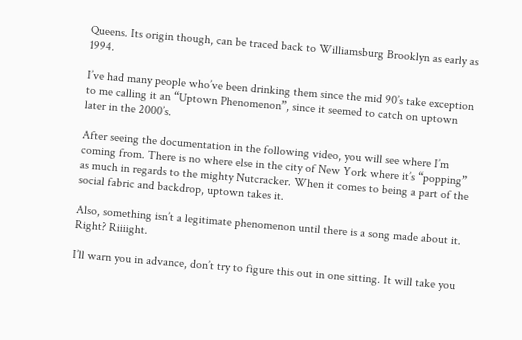Queens. Its origin though, can be traced back to Williamsburg Brooklyn as early as 1994.

I’ve had many people who’ve been drinking them since the mid 90’s take exception to me calling it an “Uptown Phenomenon”, since it seemed to catch on uptown later in the 2000’s.

After seeing the documentation in the following video, you will see where I’m coming from. There is no where else in the city of New York where it’s “popping” as much in regards to the mighty Nutcracker. When it comes to being a part of the social fabric and backdrop, uptown takes it.

Also, something isn’t a legitimate phenomenon until there is a song made about it. Right? Riiiight.

I’ll warn you in advance, don’t try to figure this out in one sitting. It will take you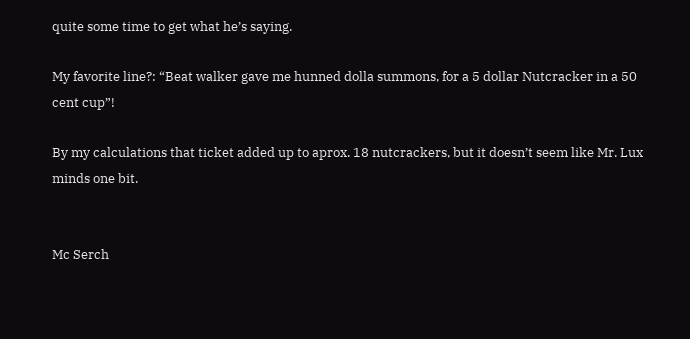quite some time to get what he’s saying.

My favorite line?: “Beat walker gave me hunned dolla summons, for a 5 dollar Nutcracker in a 50 cent cup”!

By my calculations that ticket added up to aprox. 18 nutcrackers, but it doesn’t seem like Mr. Lux minds one bit.


Mc Serch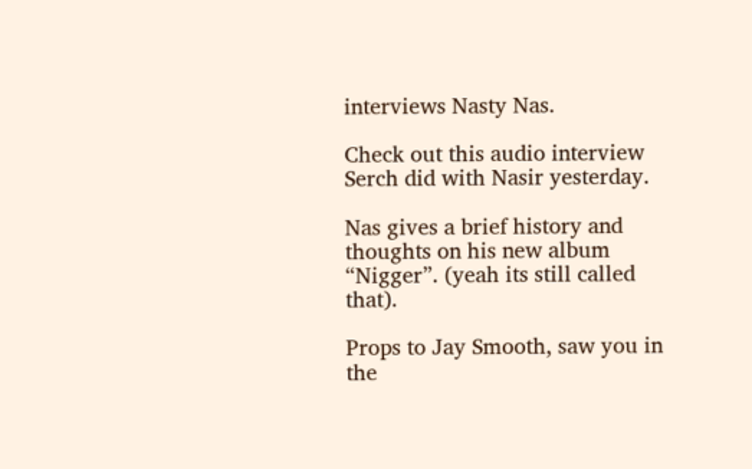interviews Nasty Nas.

Check out this audio interview Serch did with Nasir yesterday.

Nas gives a brief history and thoughts on his new album “Nigger”. (yeah its still called that).

Props to Jay Smooth, saw you in the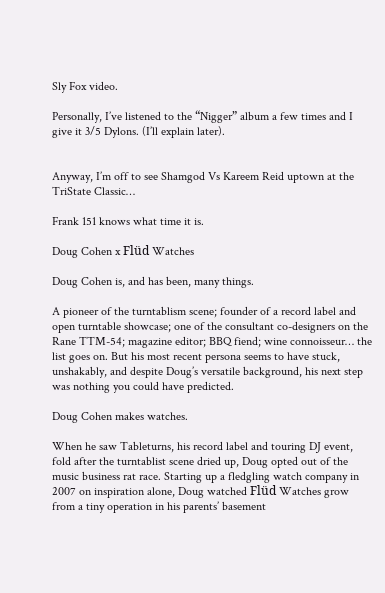Sly Fox video.

Personally, I’ve listened to the “Nigger” album a few times and I give it 3/5 Dylons. (I’ll explain later).


Anyway, I’m off to see Shamgod Vs Kareem Reid uptown at the TriState Classic…

Frank 151 knows what time it is.

Doug Cohen x Flüd Watches

Doug Cohen is, and has been, many things.

A pioneer of the turntablism scene; founder of a record label and open turntable showcase; one of the consultant co-designers on the Rane TTM-54; magazine editor; BBQ fiend; wine connoisseur… the list goes on. But his most recent persona seems to have stuck, unshakably, and despite Doug’s versatile background, his next step was nothing you could have predicted.

Doug Cohen makes watches.

When he saw Tableturns, his record label and touring DJ event, fold after the turntablist scene dried up, Doug opted out of the music business rat race. Starting up a fledgling watch company in 2007 on inspiration alone, Doug watched Flüd Watches grow from a tiny operation in his parents’ basement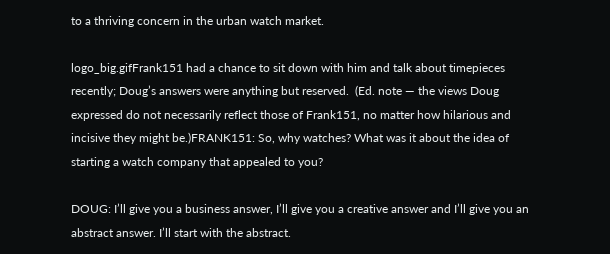to a thriving concern in the urban watch market.

logo_big.gifFrank151 had a chance to sit down with him and talk about timepieces recently; Doug’s answers were anything but reserved.  (Ed. note — the views Doug expressed do not necessarily reflect those of Frank151, no matter how hilarious and incisive they might be.)FRANK151: So, why watches? What was it about the idea of starting a watch company that appealed to you?

DOUG: I’ll give you a business answer, I’ll give you a creative answer and I’ll give you an abstract answer. I’ll start with the abstract.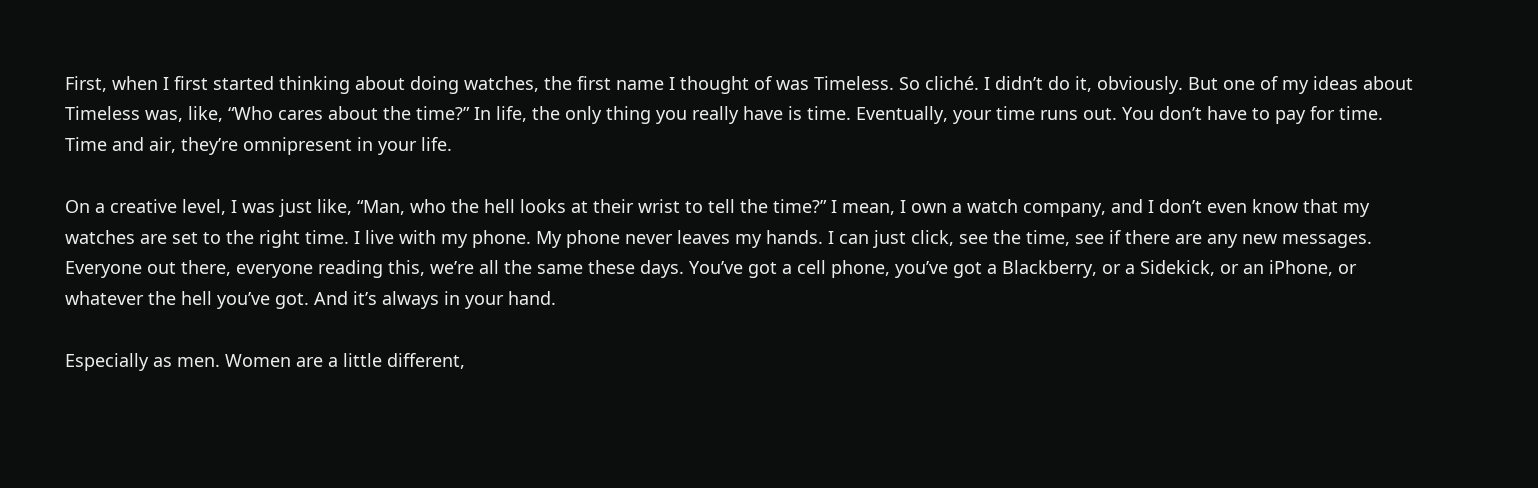First, when I first started thinking about doing watches, the first name I thought of was Timeless. So cliché. I didn’t do it, obviously. But one of my ideas about Timeless was, like, “Who cares about the time?” In life, the only thing you really have is time. Eventually, your time runs out. You don’t have to pay for time. Time and air, they’re omnipresent in your life.

On a creative level, I was just like, “Man, who the hell looks at their wrist to tell the time?” I mean, I own a watch company, and I don’t even know that my watches are set to the right time. I live with my phone. My phone never leaves my hands. I can just click, see the time, see if there are any new messages. Everyone out there, everyone reading this, we’re all the same these days. You’ve got a cell phone, you’ve got a Blackberry, or a Sidekick, or an iPhone, or whatever the hell you’ve got. And it’s always in your hand.

Especially as men. Women are a little different,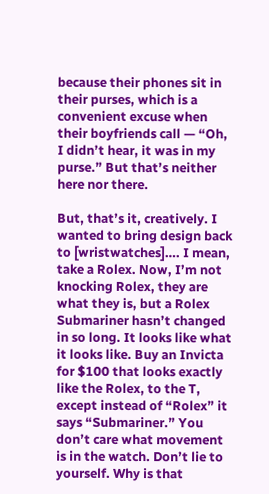because their phones sit in their purses, which is a convenient excuse when their boyfriends call — “Oh, I didn’t hear, it was in my purse.” But that’s neither here nor there.

But, that’s it, creatively. I wanted to bring design back to [wristwatches]…. I mean, take a Rolex. Now, I’m not knocking Rolex, they are what they is, but a Rolex Submariner hasn’t changed in so long. It looks like what it looks like. Buy an Invicta for $100 that looks exactly like the Rolex, to the T, except instead of “Rolex” it says “Submariner.” You don’t care what movement is in the watch. Don’t lie to yourself. Why is that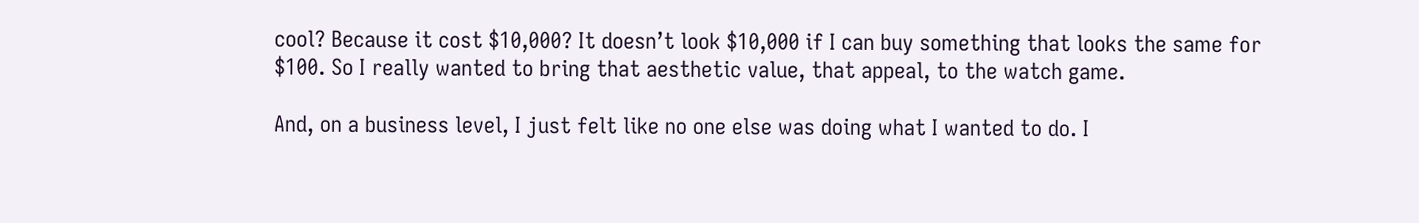cool? Because it cost $10,000? It doesn’t look $10,000 if I can buy something that looks the same for $100. So I really wanted to bring that aesthetic value, that appeal, to the watch game.

And, on a business level, I just felt like no one else was doing what I wanted to do. I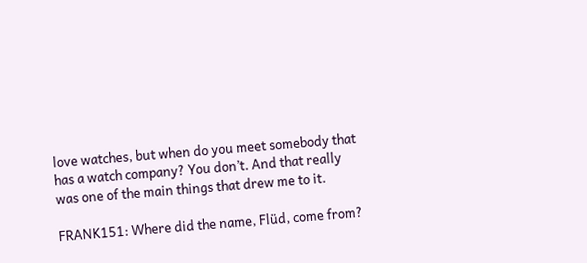love watches, but when do you meet somebody that has a watch company? You don’t. And that really was one of the main things that drew me to it.

FRANK151: Where did the name, Flüd, come from?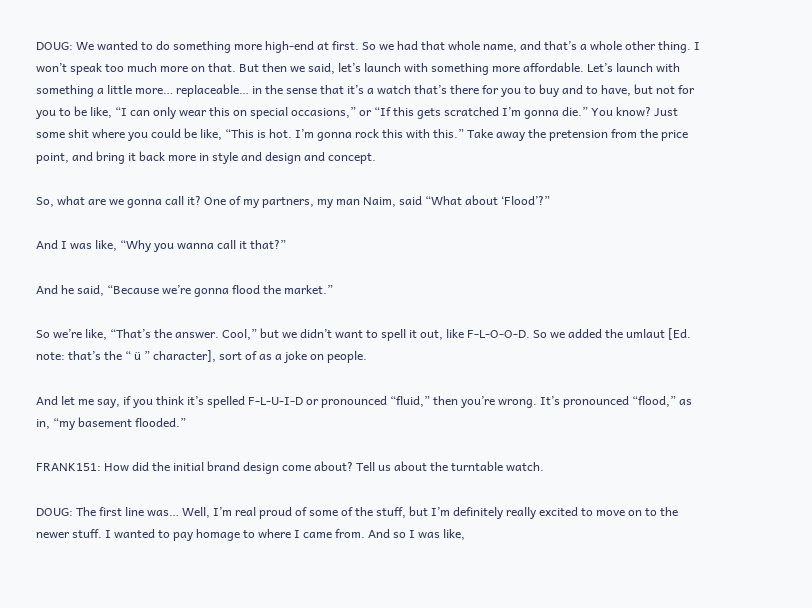DOUG: We wanted to do something more high-end at first. So we had that whole name, and that’s a whole other thing. I won’t speak too much more on that. But then we said, let’s launch with something more affordable. Let’s launch with something a little more… replaceable… in the sense that it’s a watch that’s there for you to buy and to have, but not for you to be like, “I can only wear this on special occasions,” or “If this gets scratched I’m gonna die.” You know? Just some shit where you could be like, “This is hot. I’m gonna rock this with this.” Take away the pretension from the price point, and bring it back more in style and design and concept.

So, what are we gonna call it? One of my partners, my man Naim, said “What about ‘Flood’?”

And I was like, “Why you wanna call it that?”

And he said, “Because we’re gonna flood the market.”

So we’re like, “That’s the answer. Cool,” but we didn’t want to spell it out, like F-L-O-O-D. So we added the umlaut [Ed. note: that’s the “ ü ” character], sort of as a joke on people.

And let me say, if you think it’s spelled F-L-U-I-D or pronounced “fluid,” then you’re wrong. It’s pronounced “flood,” as in, “my basement flooded.”

FRANK151: How did the initial brand design come about? Tell us about the turntable watch.

DOUG: The first line was… Well, I’m real proud of some of the stuff, but I’m definitely really excited to move on to the newer stuff. I wanted to pay homage to where I came from. And so I was like,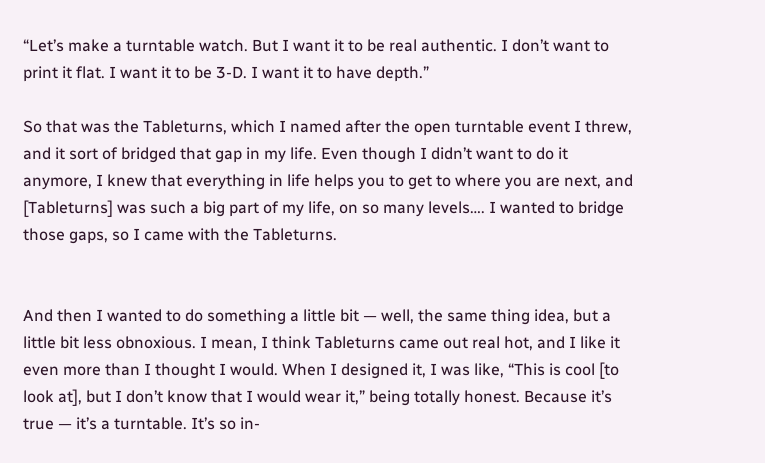“Let’s make a turntable watch. But I want it to be real authentic. I don’t want to print it flat. I want it to be 3-D. I want it to have depth.”

So that was the Tableturns, which I named after the open turntable event I threw, and it sort of bridged that gap in my life. Even though I didn’t want to do it anymore, I knew that everything in life helps you to get to where you are next, and [Tableturns] was such a big part of my life, on so many levels…. I wanted to bridge those gaps, so I came with the Tableturns.


And then I wanted to do something a little bit — well, the same thing idea, but a little bit less obnoxious. I mean, I think Tableturns came out real hot, and I like it even more than I thought I would. When I designed it, I was like, “This is cool [to look at], but I don’t know that I would wear it,” being totally honest. Because it’s true — it’s a turntable. It’s so in-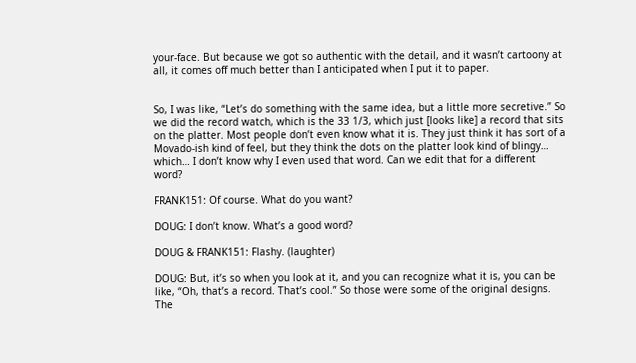your-face. But because we got so authentic with the detail, and it wasn’t cartoony at all, it comes off much better than I anticipated when I put it to paper.


So, I was like, “Let’s do something with the same idea, but a little more secretive.” So we did the record watch, which is the 33 1/3, which just [looks like] a record that sits on the platter. Most people don’t even know what it is. They just think it has sort of a Movado-ish kind of feel, but they think the dots on the platter look kind of blingy… which… I don’t know why I even used that word. Can we edit that for a different word?

FRANK151: Of course. What do you want?

DOUG: I don’t know. What’s a good word?

DOUG & FRANK151: Flashy. (laughter)

DOUG: But, it’s so when you look at it, and you can recognize what it is, you can be like, “Oh, that’s a record. That’s cool.” So those were some of the original designs. The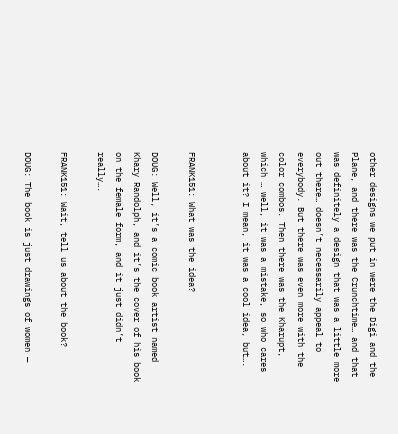other designs we put in were the Digi and the Plane, and there was the Crunchtime… and that was definitely a design that was a little more out there… doesn’t necessarily appeal to everybody. But there was even more with the color combos. Then there was the Kharupt, which … well, it was a mistake, so who cares about it? I mean, it was a cool idea, but….


FRANK151: What was the idea?

DOUG: Well, it’s a comic book artist named Khary Randolph, and it’s the cover of his book on the female form, and it just didn’t really….

FRANK151: Wait, tell us about the book?

DOUG: The book is just drawings of women —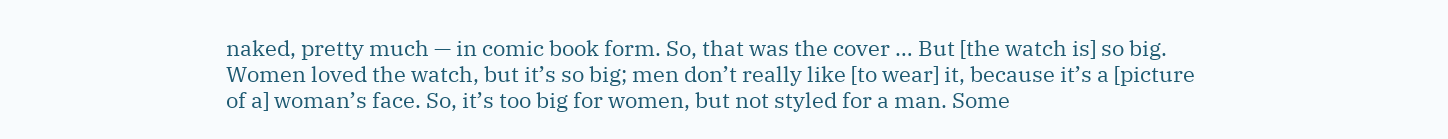naked, pretty much — in comic book form. So, that was the cover … But [the watch is] so big. Women loved the watch, but it’s so big; men don’t really like [to wear] it, because it’s a [picture of a] woman’s face. So, it’s too big for women, but not styled for a man. Some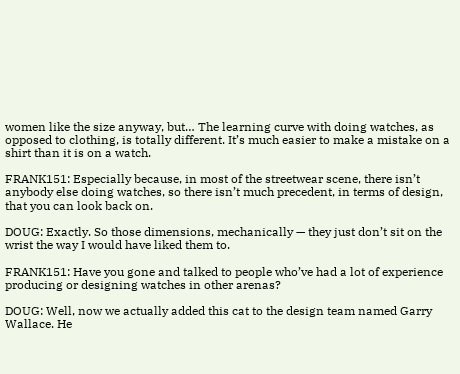women like the size anyway, but… The learning curve with doing watches, as opposed to clothing, is totally different. It’s much easier to make a mistake on a shirt than it is on a watch.

FRANK151: Especially because, in most of the streetwear scene, there isn’t anybody else doing watches, so there isn’t much precedent, in terms of design, that you can look back on.

DOUG: Exactly. So those dimensions, mechanically — they just don’t sit on the wrist the way I would have liked them to.

FRANK151: Have you gone and talked to people who’ve had a lot of experience producing or designing watches in other arenas?

DOUG: Well, now we actually added this cat to the design team named Garry Wallace. He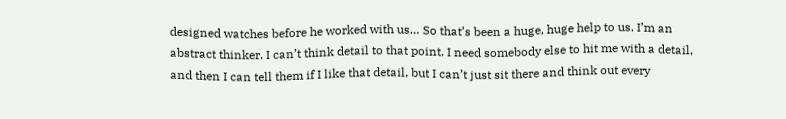designed watches before he worked with us… So that’s been a huge, huge help to us. I’m an abstract thinker. I can’t think detail to that point. I need somebody else to hit me with a detail, and then I can tell them if I like that detail, but I can’t just sit there and think out every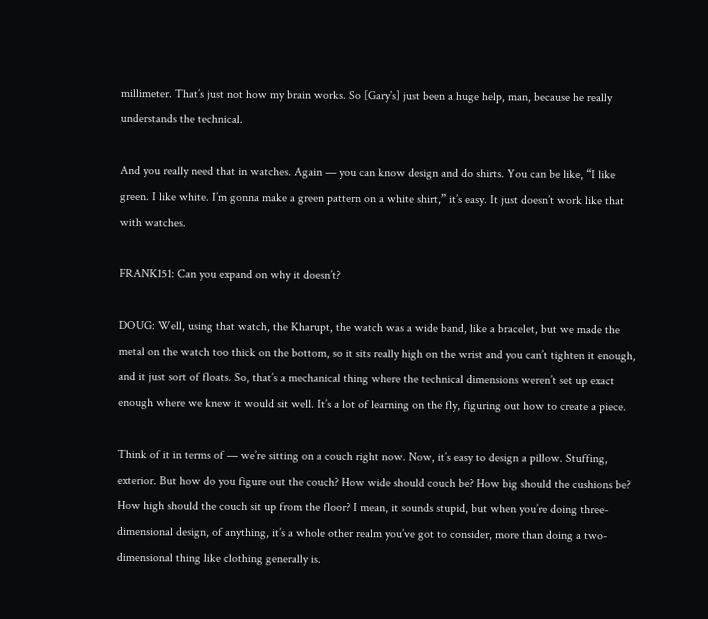millimeter. That’s just not how my brain works. So [Gary’s] just been a huge help, man, because he really understands the technical.

And you really need that in watches. Again — you can know design and do shirts. You can be like, “I like green. I like white. I’m gonna make a green pattern on a white shirt,” it’s easy. It just doesn’t work like that with watches.

FRANK151: Can you expand on why it doesn’t?

DOUG: Well, using that watch, the Kharupt, the watch was a wide band, like a bracelet, but we made the metal on the watch too thick on the bottom, so it sits really high on the wrist and you can’t tighten it enough, and it just sort of floats. So, that’s a mechanical thing where the technical dimensions weren’t set up exact enough where we knew it would sit well. It’s a lot of learning on the fly, figuring out how to create a piece.

Think of it in terms of — we’re sitting on a couch right now. Now, it’s easy to design a pillow. Stuffing, exterior. But how do you figure out the couch? How wide should couch be? How big should the cushions be? How high should the couch sit up from the floor? I mean, it sounds stupid, but when you’re doing three-dimensional design, of anything, it’s a whole other realm you’ve got to consider, more than doing a two-dimensional thing like clothing generally is.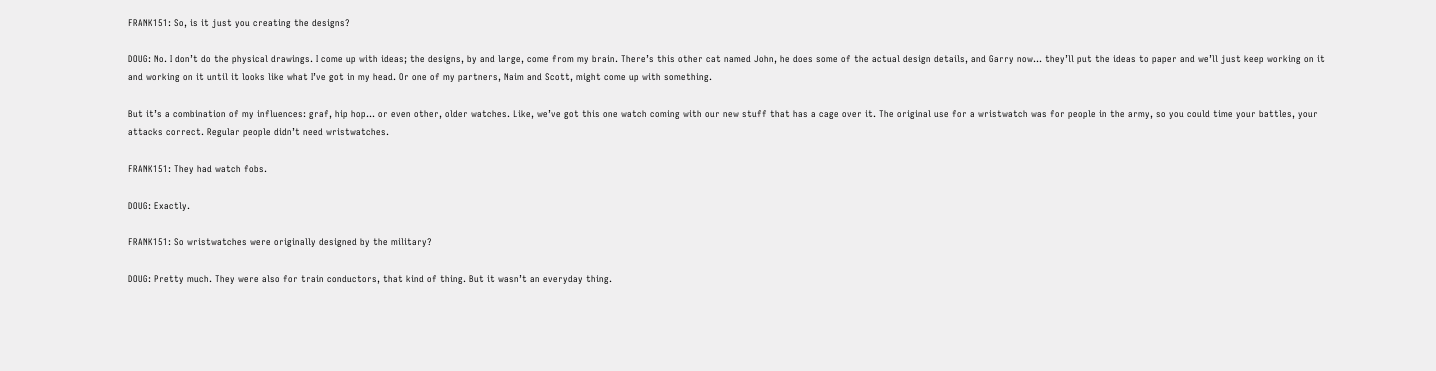FRANK151: So, is it just you creating the designs?

DOUG: No. I don’t do the physical drawings. I come up with ideas; the designs, by and large, come from my brain. There’s this other cat named John, he does some of the actual design details, and Garry now… they’ll put the ideas to paper and we’ll just keep working on it and working on it until it looks like what I’ve got in my head. Or one of my partners, Naim and Scott, might come up with something.

But it’s a combination of my influences: graf, hip hop… or even other, older watches. Like, we’ve got this one watch coming with our new stuff that has a cage over it. The original use for a wristwatch was for people in the army, so you could time your battles, your attacks correct. Regular people didn’t need wristwatches.

FRANK151: They had watch fobs.

DOUG: Exactly.

FRANK151: So wristwatches were originally designed by the military?

DOUG: Pretty much. They were also for train conductors, that kind of thing. But it wasn’t an everyday thing.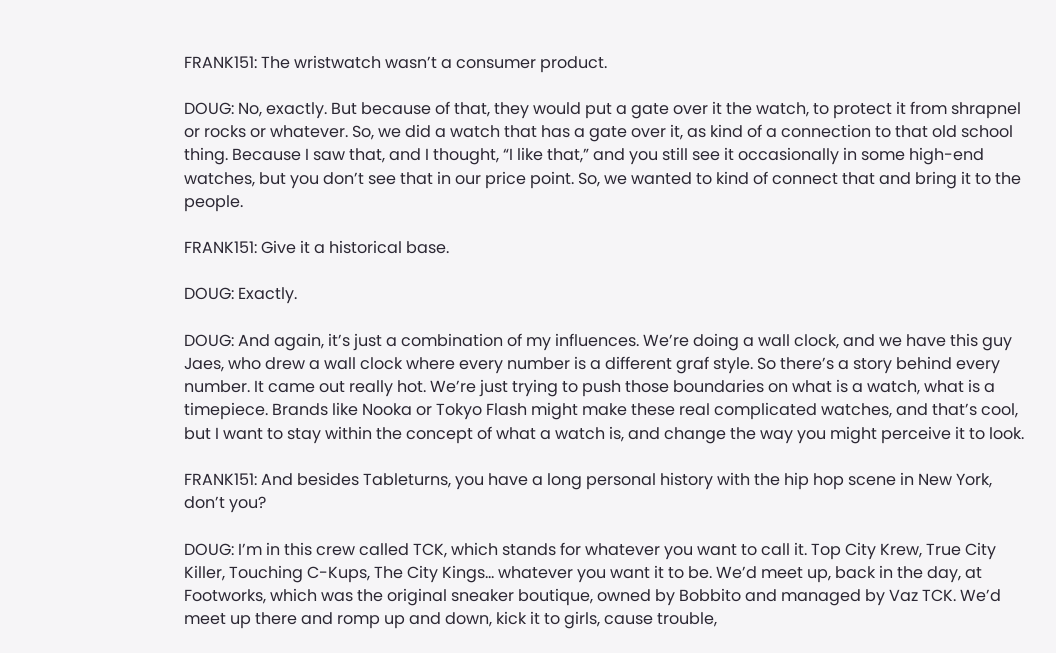FRANK151: The wristwatch wasn’t a consumer product.

DOUG: No, exactly. But because of that, they would put a gate over it the watch, to protect it from shrapnel or rocks or whatever. So, we did a watch that has a gate over it, as kind of a connection to that old school thing. Because I saw that, and I thought, “I like that,” and you still see it occasionally in some high-end watches, but you don’t see that in our price point. So, we wanted to kind of connect that and bring it to the people.

FRANK151: Give it a historical base.

DOUG: Exactly.

DOUG: And again, it’s just a combination of my influences. We’re doing a wall clock, and we have this guy Jaes, who drew a wall clock where every number is a different graf style. So there’s a story behind every number. It came out really hot. We’re just trying to push those boundaries on what is a watch, what is a timepiece. Brands like Nooka or Tokyo Flash might make these real complicated watches, and that’s cool, but I want to stay within the concept of what a watch is, and change the way you might perceive it to look.

FRANK151: And besides Tableturns, you have a long personal history with the hip hop scene in New York, don’t you?

DOUG: I’m in this crew called TCK, which stands for whatever you want to call it. Top City Krew, True City Killer, Touching C-Kups, The City Kings… whatever you want it to be. We’d meet up, back in the day, at Footworks, which was the original sneaker boutique, owned by Bobbito and managed by Vaz TCK. We’d meet up there and romp up and down, kick it to girls, cause trouble,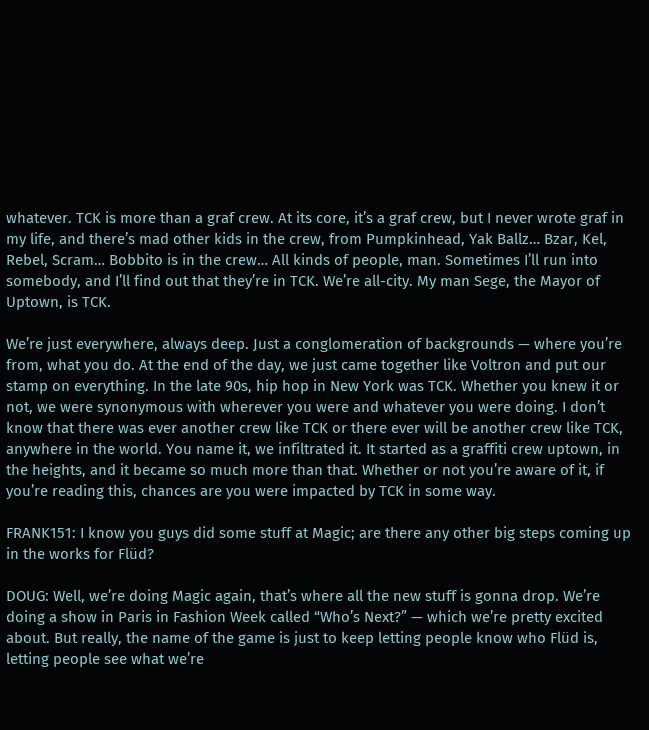whatever. TCK is more than a graf crew. At its core, it’s a graf crew, but I never wrote graf in my life, and there’s mad other kids in the crew, from Pumpkinhead, Yak Ballz… Bzar, Kel, Rebel, Scram… Bobbito is in the crew… All kinds of people, man. Sometimes I’ll run into somebody, and I’ll find out that they’re in TCK. We’re all-city. My man Sege, the Mayor of Uptown, is TCK.

We’re just everywhere, always deep. Just a conglomeration of backgrounds — where you’re from, what you do. At the end of the day, we just came together like Voltron and put our stamp on everything. In the late 90s, hip hop in New York was TCK. Whether you knew it or not, we were synonymous with wherever you were and whatever you were doing. I don’t know that there was ever another crew like TCK or there ever will be another crew like TCK, anywhere in the world. You name it, we infiltrated it. It started as a graffiti crew uptown, in the heights, and it became so much more than that. Whether or not you’re aware of it, if you’re reading this, chances are you were impacted by TCK in some way.

FRANK151: I know you guys did some stuff at Magic; are there any other big steps coming up in the works for Flüd?

DOUG: Well, we’re doing Magic again, that’s where all the new stuff is gonna drop. We’re doing a show in Paris in Fashion Week called “Who’s Next?” — which we’re pretty excited about. But really, the name of the game is just to keep letting people know who Flüd is, letting people see what we’re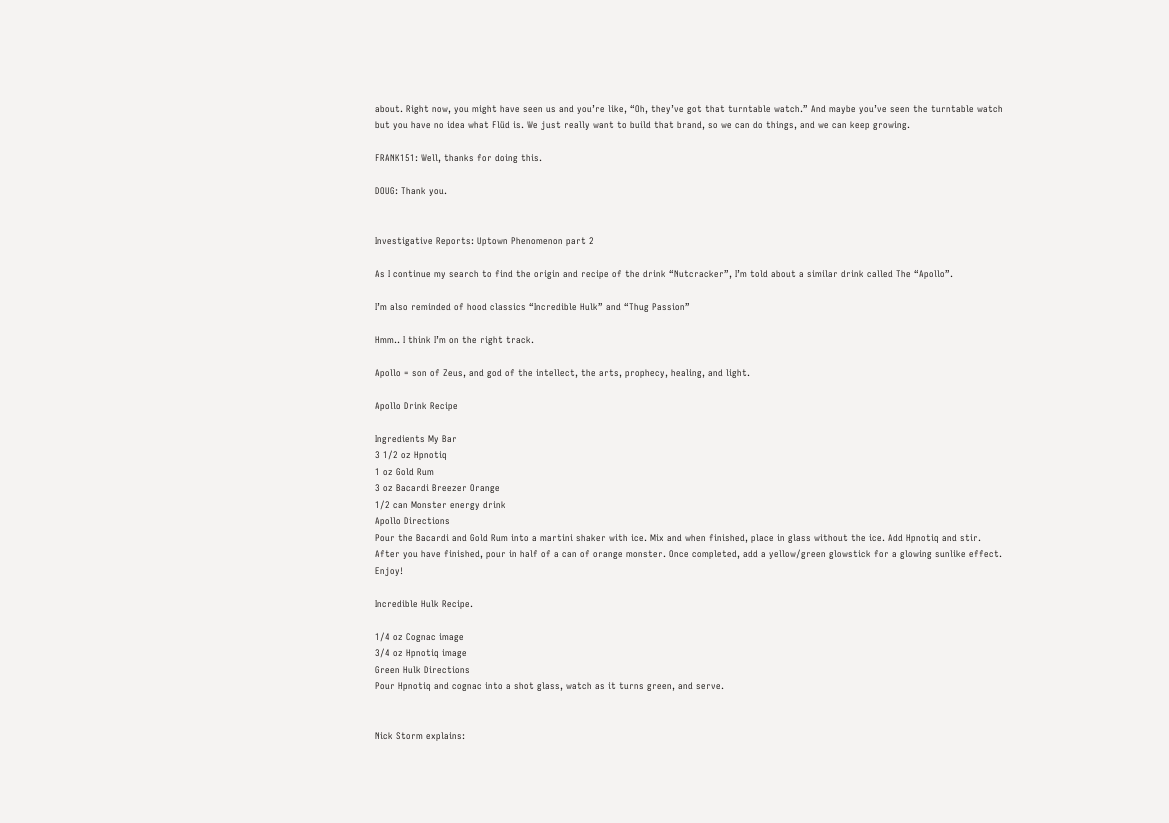about. Right now, you might have seen us and you’re like, “Oh, they’ve got that turntable watch.” And maybe you’ve seen the turntable watch but you have no idea what Flüd is. We just really want to build that brand, so we can do things, and we can keep growing.

FRANK151: Well, thanks for doing this.

DOUG: Thank you.


Investigative Reports: Uptown Phenomenon part 2

As I continue my search to find the origin and recipe of the drink “Nutcracker”, I’m told about a similar drink called The “Apollo”.

I’m also reminded of hood classics “Incredible Hulk” and “Thug Passion”

Hmm.. I think I’m on the right track.

Apollo = son of Zeus, and god of the intellect, the arts, prophecy, healing, and light.

Apollo Drink Recipe

Ingredients My Bar
3 1/2 oz Hpnotiq
1 oz Gold Rum
3 oz Bacardi Breezer Orange
1/2 can Monster energy drink
Apollo Directions
Pour the Bacardi and Gold Rum into a martini shaker with ice. Mix and when finished, place in glass without the ice. Add Hpnotiq and stir. After you have finished, pour in half of a can of orange monster. Once completed, add a yellow/green glowstick for a glowing sunlike effect. Enjoy!

Incredible Hulk Recipe.

1/4 oz Cognac image
3/4 oz Hpnotiq image
Green Hulk Directions
Pour Hpnotiq and cognac into a shot glass, watch as it turns green, and serve.


Nick Storm explains: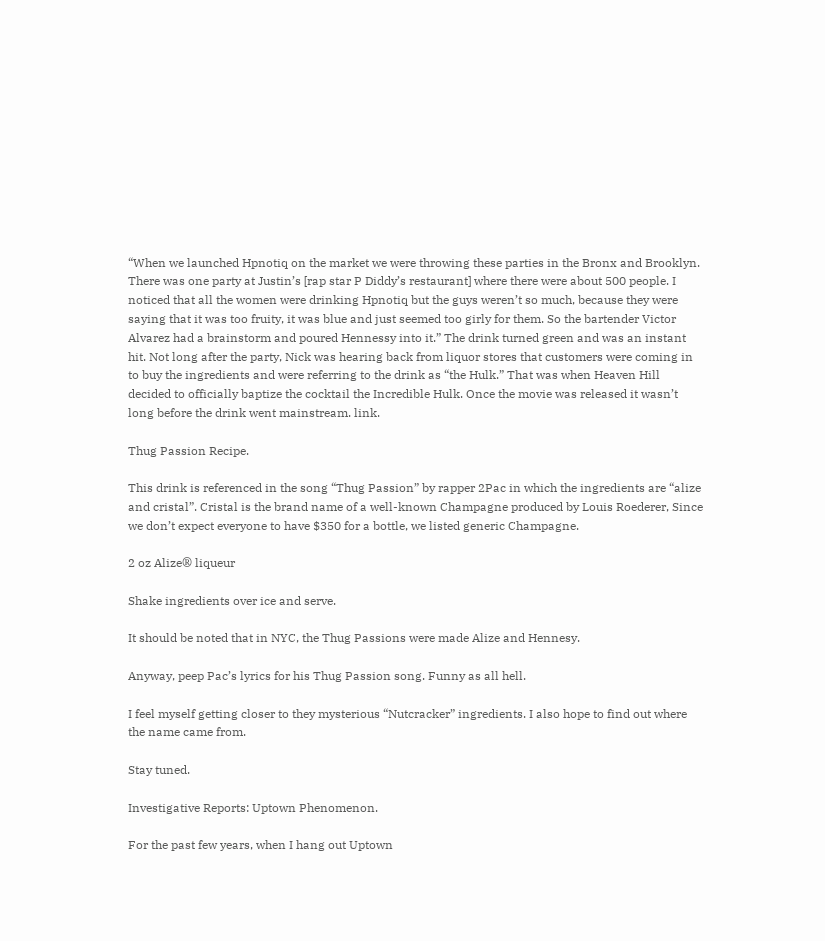“When we launched Hpnotiq on the market we were throwing these parties in the Bronx and Brooklyn. There was one party at Justin’s [rap star P Diddy’s restaurant] where there were about 500 people. I noticed that all the women were drinking Hpnotiq but the guys weren’t so much, because they were saying that it was too fruity, it was blue and just seemed too girly for them. So the bartender Victor Alvarez had a brainstorm and poured Hennessy into it.” The drink turned green and was an instant hit. Not long after the party, Nick was hearing back from liquor stores that customers were coming in to buy the ingredients and were referring to the drink as “the Hulk.” That was when Heaven Hill decided to officially baptize the cocktail the Incredible Hulk. Once the movie was released it wasn’t long before the drink went mainstream. link.

Thug Passion Recipe.

This drink is referenced in the song “Thug Passion” by rapper 2Pac in which the ingredients are “alize and cristal”. Cristal is the brand name of a well-known Champagne produced by Louis Roederer, Since we don’t expect everyone to have $350 for a bottle, we listed generic Champagne.

2 oz Alize® liqueur

Shake ingredients over ice and serve.

It should be noted that in NYC, the Thug Passions were made Alize and Hennesy.

Anyway, peep Pac’s lyrics for his Thug Passion song. Funny as all hell.

I feel myself getting closer to they mysterious “Nutcracker” ingredients. I also hope to find out where the name came from.

Stay tuned.

Investigative Reports: Uptown Phenomenon.

For the past few years, when I hang out Uptown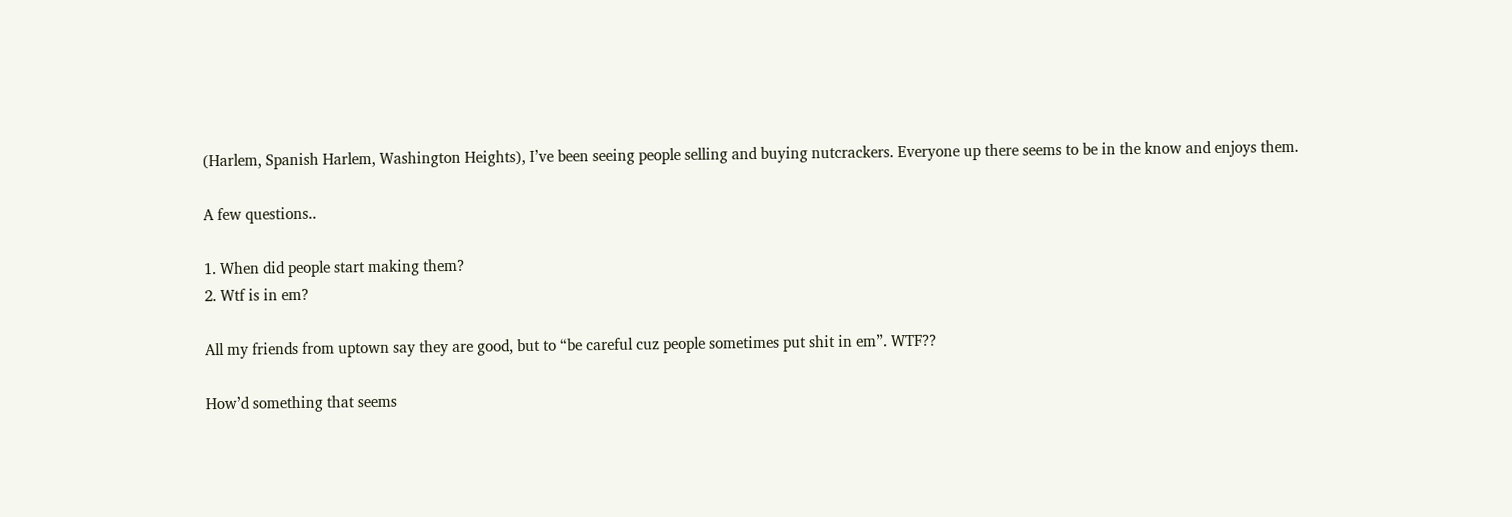(Harlem, Spanish Harlem, Washington Heights), I’ve been seeing people selling and buying nutcrackers. Everyone up there seems to be in the know and enjoys them.

A few questions..

1. When did people start making them?
2. Wtf is in em?

All my friends from uptown say they are good, but to “be careful cuz people sometimes put shit in em”. WTF??

How’d something that seems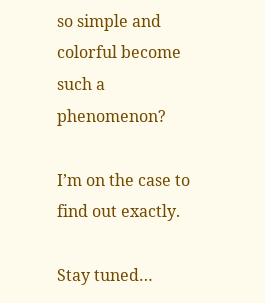so simple and colorful become such a phenomenon?

I’m on the case to find out exactly.

Stay tuned…